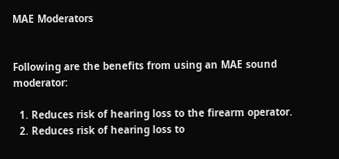MAE Moderators


Following are the benefits from using an MAE sound moderator:

  1. Reduces risk of hearing loss to the firearm operator.
  2. Reduces risk of hearing loss to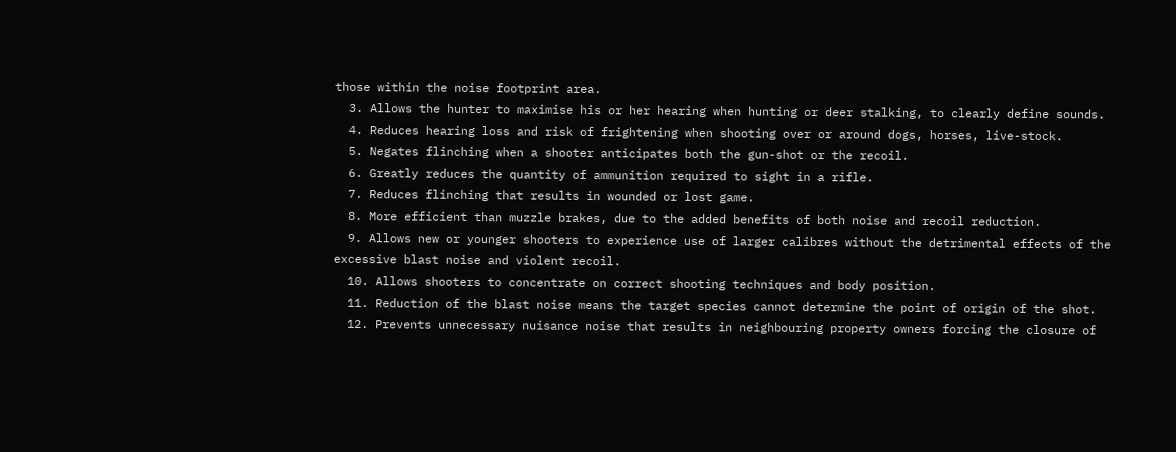those within the noise footprint area.
  3. Allows the hunter to maximise his or her hearing when hunting or deer stalking, to clearly define sounds.
  4. Reduces hearing loss and risk of frightening when shooting over or around dogs, horses, live-stock.
  5. Negates flinching when a shooter anticipates both the gun-shot or the recoil.
  6. Greatly reduces the quantity of ammunition required to sight in a rifle.
  7. Reduces flinching that results in wounded or lost game.
  8. More efficient than muzzle brakes, due to the added benefits of both noise and recoil reduction.
  9. Allows new or younger shooters to experience use of larger calibres without the detrimental effects of the excessive blast noise and violent recoil.
  10. Allows shooters to concentrate on correct shooting techniques and body position.
  11. Reduction of the blast noise means the target species cannot determine the point of origin of the shot.
  12. Prevents unnecessary nuisance noise that results in neighbouring property owners forcing the closure of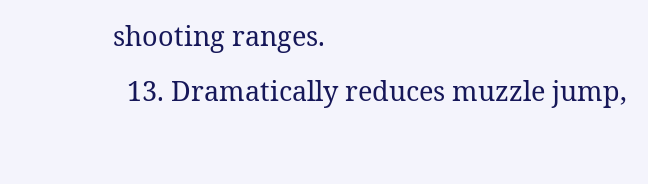shooting ranges.
  13. Dramatically reduces muzzle jump,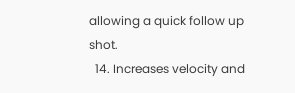allowing a quick follow up shot.
  14. Increases velocity and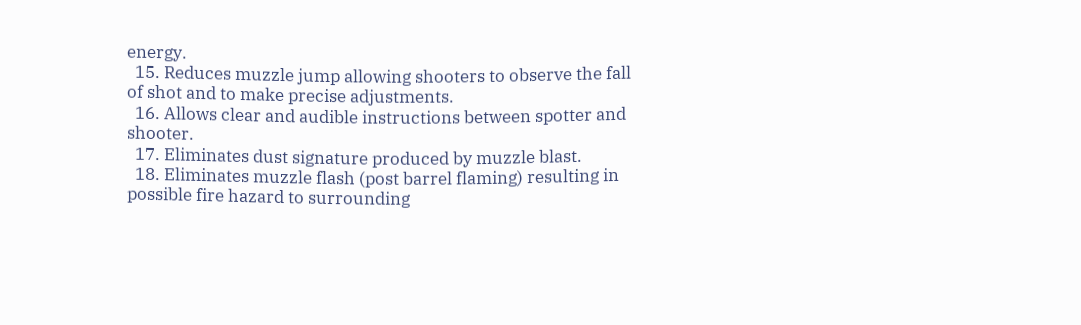energy.
  15. Reduces muzzle jump allowing shooters to observe the fall of shot and to make precise adjustments.
  16. Allows clear and audible instructions between spotter and shooter.
  17. Eliminates dust signature produced by muzzle blast.
  18. Eliminates muzzle flash (post barrel flaming) resulting in possible fire hazard to surrounding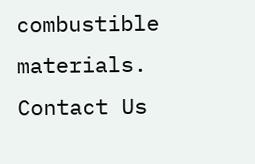combustible materials.
Contact Us